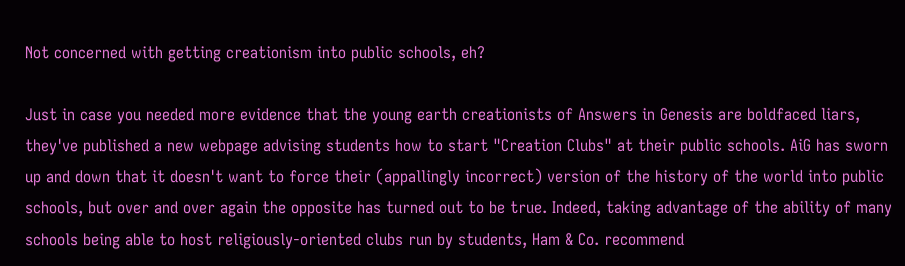Not concerned with getting creationism into public schools, eh?

Just in case you needed more evidence that the young earth creationists of Answers in Genesis are boldfaced liars, they've published a new webpage advising students how to start "Creation Clubs" at their public schools. AiG has sworn up and down that it doesn't want to force their (appallingly incorrect) version of the history of the world into public schools, but over and over again the opposite has turned out to be true. Indeed, taking advantage of the ability of many schools being able to host religiously-oriented clubs run by students, Ham & Co. recommend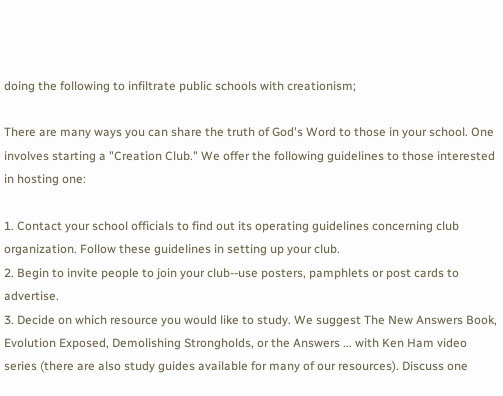doing the following to infiltrate public schools with creationism;

There are many ways you can share the truth of God's Word to those in your school. One involves starting a "Creation Club." We offer the following guidelines to those interested in hosting one:

1. Contact your school officials to find out its operating guidelines concerning club organization. Follow these guidelines in setting up your club.
2. Begin to invite people to join your club--use posters, pamphlets or post cards to advertise.
3. Decide on which resource you would like to study. We suggest The New Answers Book, Evolution Exposed, Demolishing Strongholds, or the Answers ... with Ken Ham video series (there are also study guides available for many of our resources). Discuss one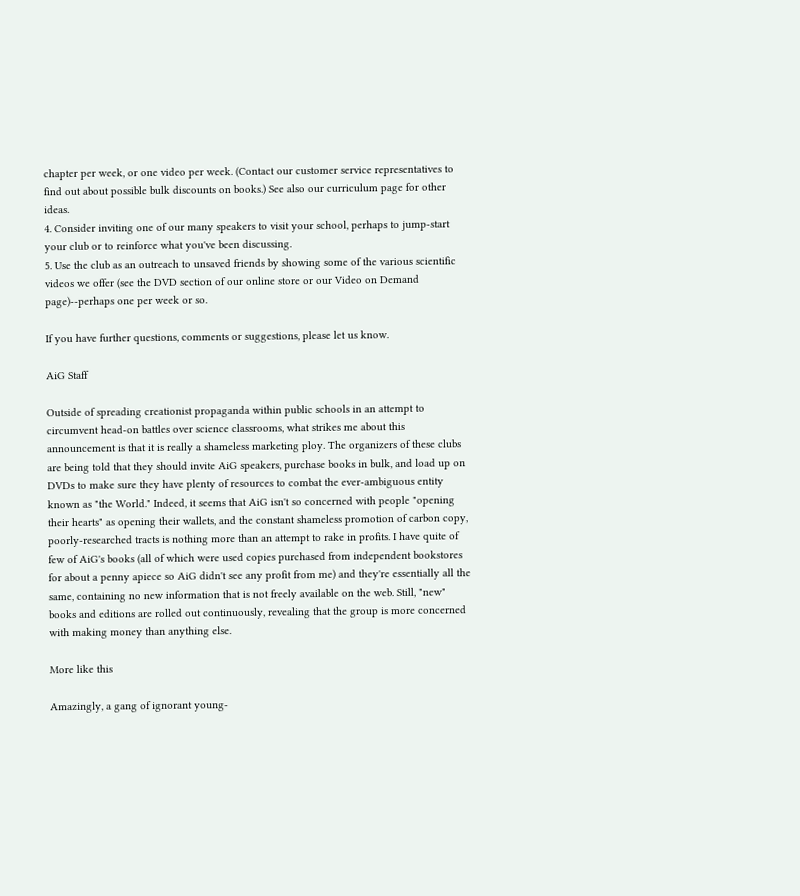chapter per week, or one video per week. (Contact our customer service representatives to find out about possible bulk discounts on books.) See also our curriculum page for other ideas.
4. Consider inviting one of our many speakers to visit your school, perhaps to jump-start your club or to reinforce what you've been discussing.
5. Use the club as an outreach to unsaved friends by showing some of the various scientific videos we offer (see the DVD section of our online store or our Video on Demand page)--perhaps one per week or so.

If you have further questions, comments or suggestions, please let us know.

AiG Staff

Outside of spreading creationist propaganda within public schools in an attempt to circumvent head-on battles over science classrooms, what strikes me about this announcement is that it is really a shameless marketing ploy. The organizers of these clubs are being told that they should invite AiG speakers, purchase books in bulk, and load up on DVDs to make sure they have plenty of resources to combat the ever-ambiguous entity known as "the World." Indeed, it seems that AiG isn't so concerned with people "opening their hearts" as opening their wallets, and the constant shameless promotion of carbon copy, poorly-researched tracts is nothing more than an attempt to rake in profits. I have quite of few of AiG's books (all of which were used copies purchased from independent bookstores for about a penny apiece so AiG didn't see any profit from me) and they're essentially all the same, containing no new information that is not freely available on the web. Still, "new" books and editions are rolled out continuously, revealing that the group is more concerned with making money than anything else.

More like this

Amazingly, a gang of ignorant young-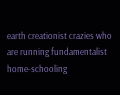earth creationist crazies who are running fundamentalist home-schooling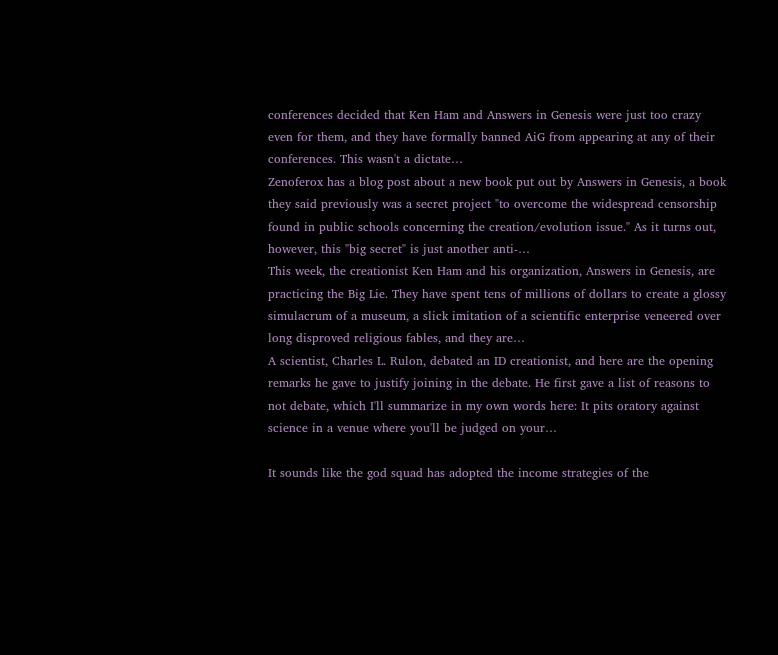conferences decided that Ken Ham and Answers in Genesis were just too crazy even for them, and they have formally banned AiG from appearing at any of their conferences. This wasn't a dictate…
Zenoferox has a blog post about a new book put out by Answers in Genesis, a book they said previously was a secret project "to overcome the widespread censorship found in public schools concerning the creation/evolution issue." As it turns out, however, this "big secret" is just another anti-…
This week, the creationist Ken Ham and his organization, Answers in Genesis, are practicing the Big Lie. They have spent tens of millions of dollars to create a glossy simulacrum of a museum, a slick imitation of a scientific enterprise veneered over long disproved religious fables, and they are…
A scientist, Charles L. Rulon, debated an ID creationist, and here are the opening remarks he gave to justify joining in the debate. He first gave a list of reasons to not debate, which I'll summarize in my own words here: It pits oratory against science in a venue where you'll be judged on your…

It sounds like the god squad has adopted the income strategies of the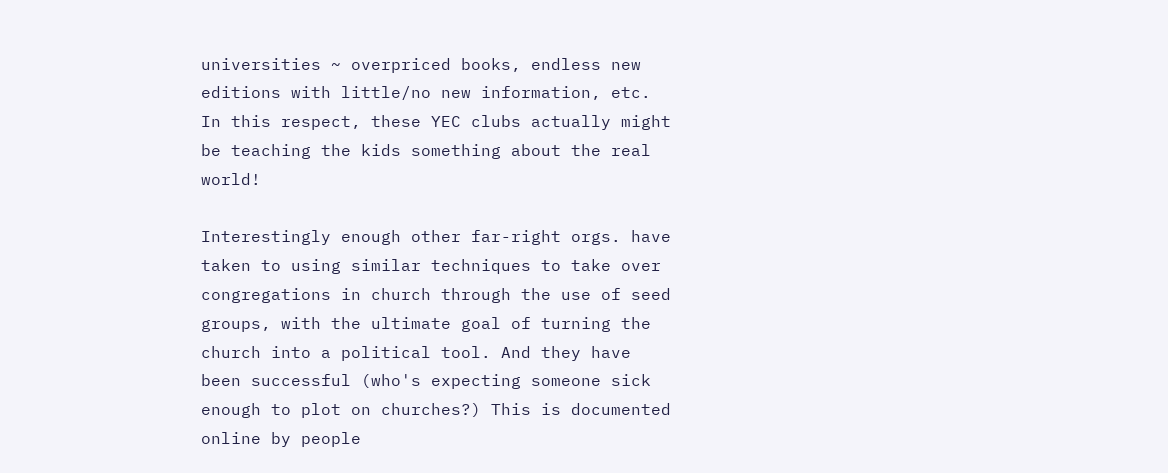universities ~ overpriced books, endless new editions with little/no new information, etc. In this respect, these YEC clubs actually might be teaching the kids something about the real world!

Interestingly enough other far-right orgs. have taken to using similar techniques to take over congregations in church through the use of seed groups, with the ultimate goal of turning the church into a political tool. And they have been successful (who's expecting someone sick enough to plot on churches?) This is documented online by people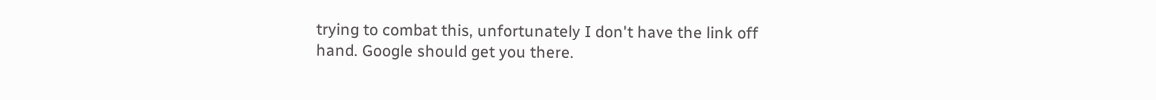trying to combat this, unfortunately I don't have the link off hand. Google should get you there.